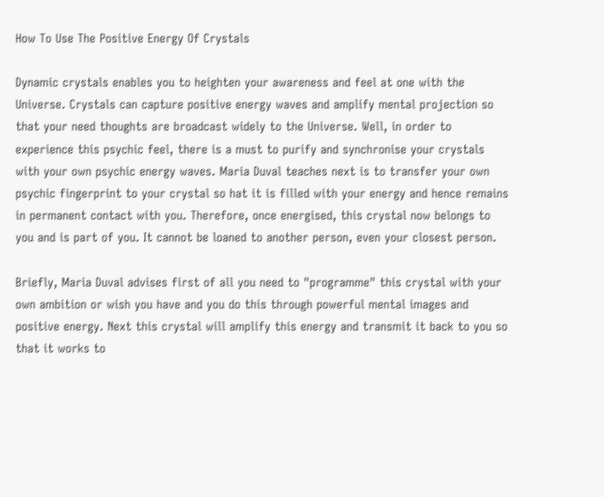How To Use The Positive Energy Of Crystals

Dynamic crystals enables you to heighten your awareness and feel at one with the Universe. Crystals can capture positive energy waves and amplify mental projection so that your need thoughts are broadcast widely to the Universe. Well, in order to experience this psychic feel, there is a must to purify and synchronise your crystals with your own psychic energy waves. Maria Duval teaches next is to transfer your own psychic fingerprint to your crystal so hat it is filled with your energy and hence remains in permanent contact with you. Therefore, once energised, this crystal now belongs to you and is part of you. It cannot be loaned to another person, even your closest person.

Briefly, Maria Duval advises first of all you need to "programme" this crystal with your own ambition or wish you have and you do this through powerful mental images and positive energy. Next this crystal will amplify this energy and transmit it back to you so that it works to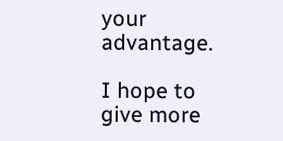your advantage.

I hope to give more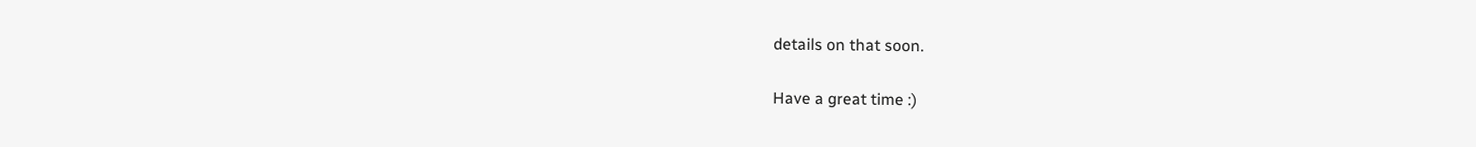details on that soon.

Have a great time :)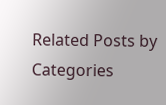Related Posts by Categories